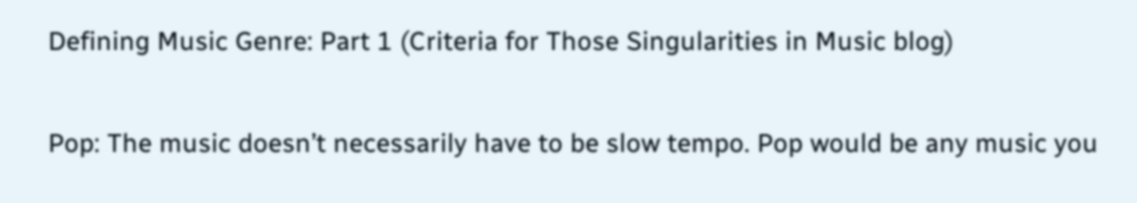Defining Music Genre: Part 1 (Criteria for Those Singularities in Music blog)

Pop: The music doesn’t necessarily have to be slow tempo. Pop would be any music you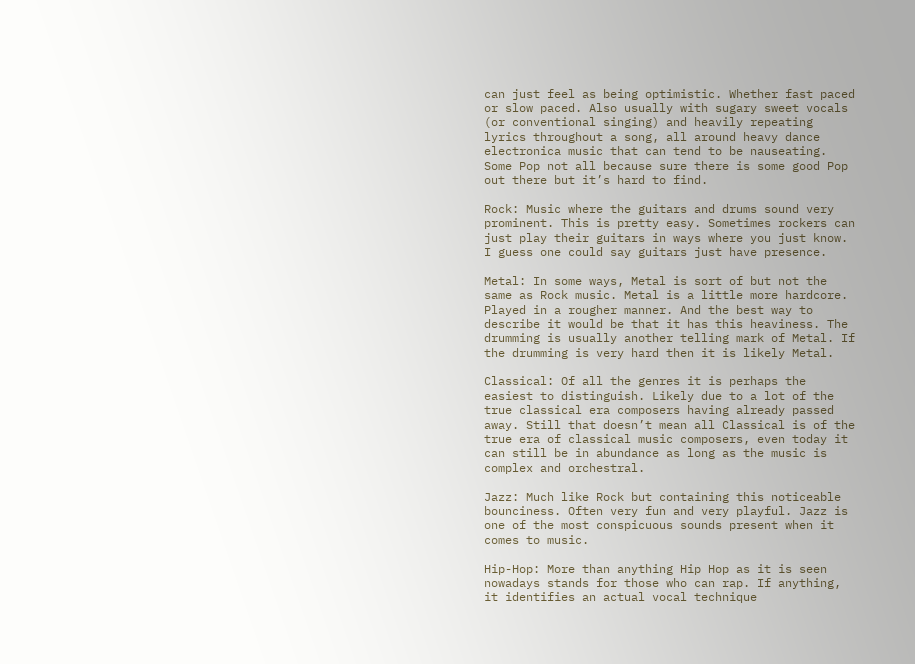can just feel as being optimistic. Whether fast paced or slow paced. Also usually with sugary sweet vocals (or conventional singing) and heavily repeating lyrics throughout a song, all around heavy dance electronica music that can tend to be nauseating. Some Pop not all because sure there is some good Pop out there but it’s hard to find.

Rock: Music where the guitars and drums sound very prominent. This is pretty easy. Sometimes rockers can just play their guitars in ways where you just know. I guess one could say guitars just have presence.

Metal: In some ways, Metal is sort of but not the same as Rock music. Metal is a little more hardcore. Played in a rougher manner. And the best way to describe it would be that it has this heaviness. The drumming is usually another telling mark of Metal. If the drumming is very hard then it is likely Metal.

Classical: Of all the genres it is perhaps the easiest to distinguish. Likely due to a lot of the true classical era composers having already passed away. Still that doesn’t mean all Classical is of the true era of classical music composers, even today it can still be in abundance as long as the music is complex and orchestral.

Jazz: Much like Rock but containing this noticeable bounciness. Often very fun and very playful. Jazz is one of the most conspicuous sounds present when it comes to music.

Hip-Hop: More than anything Hip Hop as it is seen nowadays stands for those who can rap. If anything, it identifies an actual vocal technique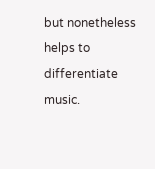but nonetheless helps to differentiate music.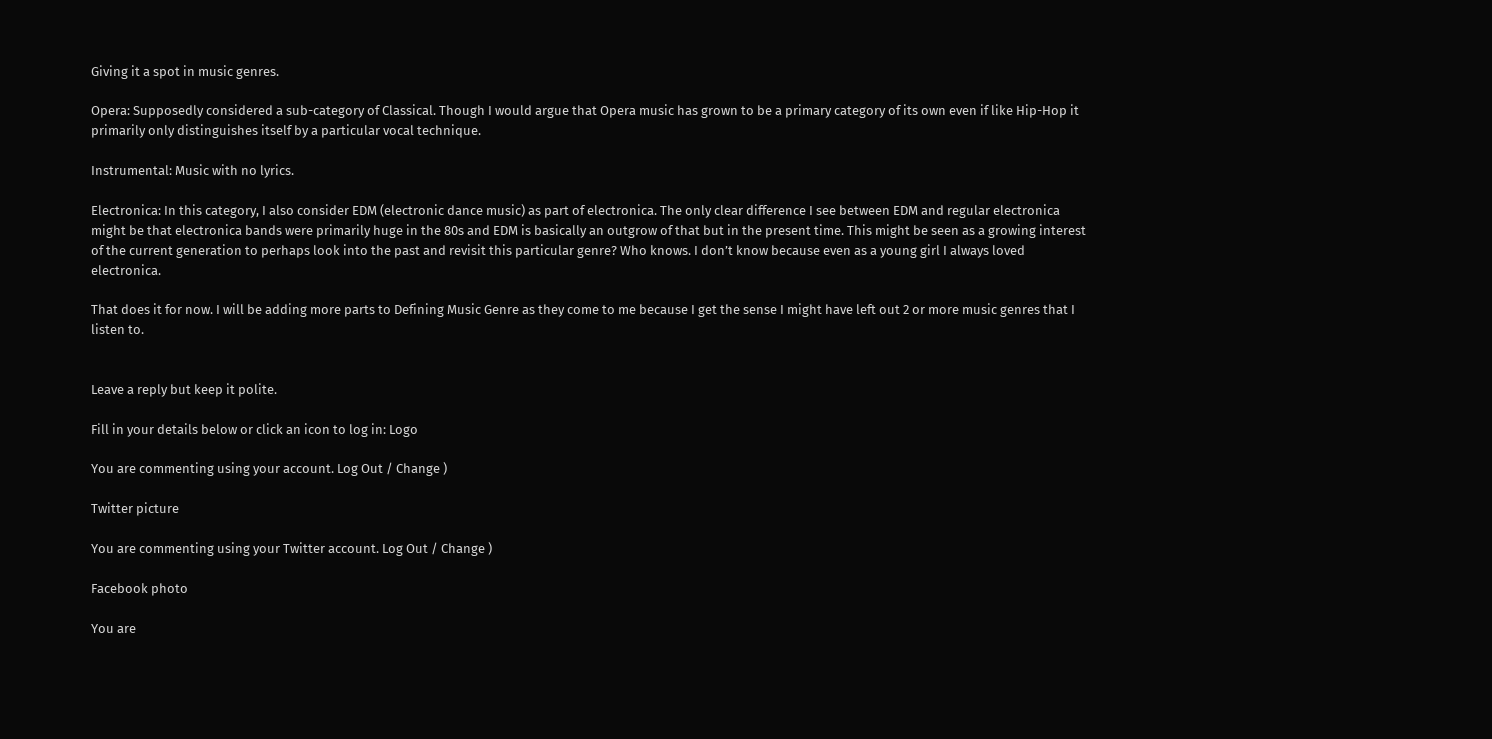Giving it a spot in music genres.

Opera: Supposedly considered a sub-category of Classical. Though I would argue that Opera music has grown to be a primary category of its own even if like Hip-Hop it primarily only distinguishes itself by a particular vocal technique.

Instrumental: Music with no lyrics.

Electronica: In this category, I also consider EDM (electronic dance music) as part of electronica. The only clear difference I see between EDM and regular electronica might be that electronica bands were primarily huge in the 80s and EDM is basically an outgrow of that but in the present time. This might be seen as a growing interest of the current generation to perhaps look into the past and revisit this particular genre? Who knows. I don’t know because even as a young girl I always loved electronica.

That does it for now. I will be adding more parts to Defining Music Genre as they come to me because I get the sense I might have left out 2 or more music genres that I listen to.


Leave a reply but keep it polite.

Fill in your details below or click an icon to log in: Logo

You are commenting using your account. Log Out / Change )

Twitter picture

You are commenting using your Twitter account. Log Out / Change )

Facebook photo

You are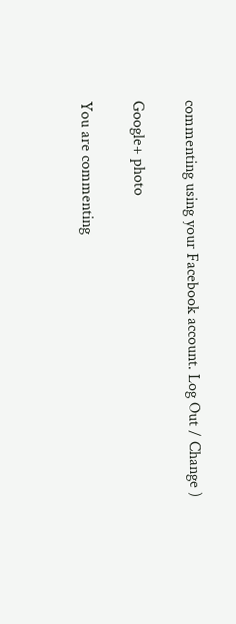commenting using your Facebook account. Log Out / Change )

Google+ photo

You are commenting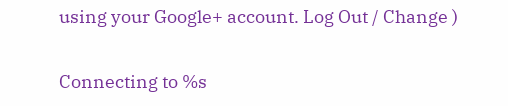using your Google+ account. Log Out / Change )

Connecting to %s